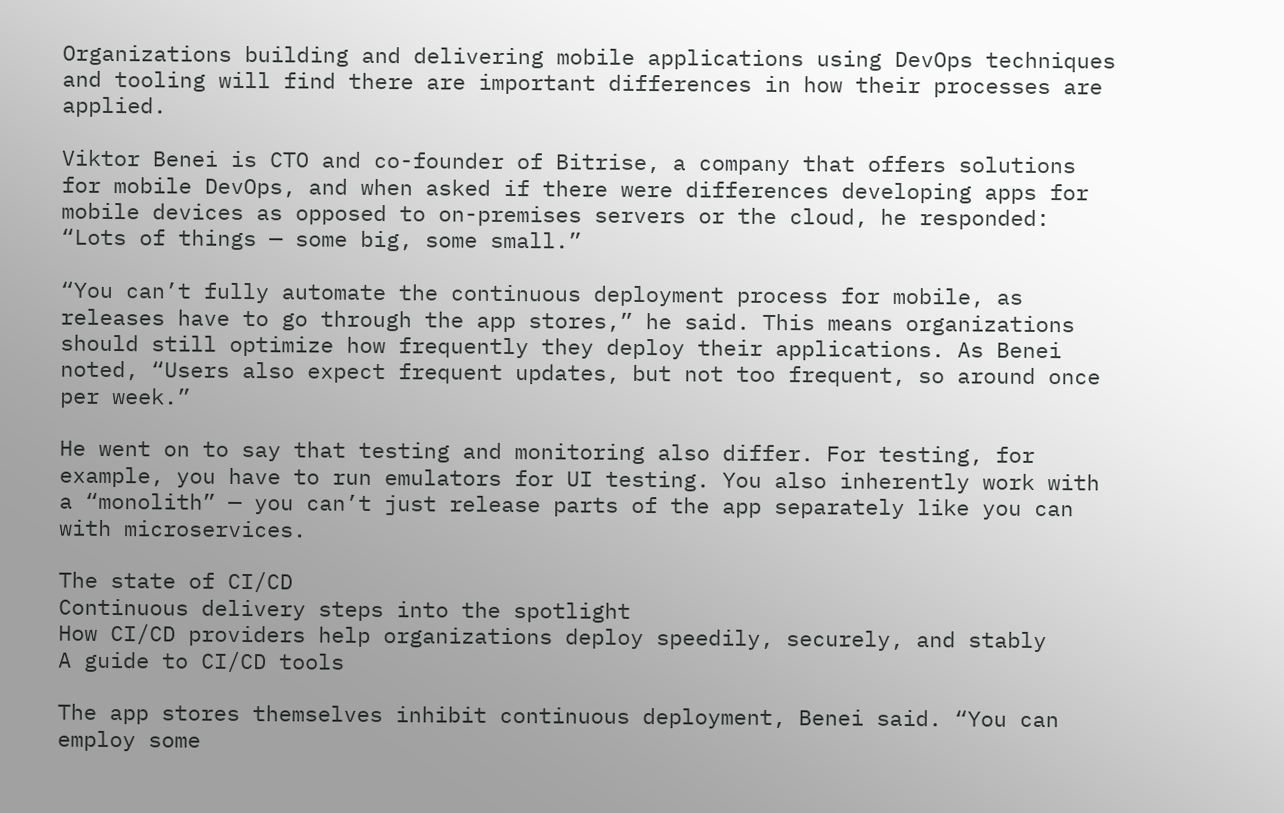Organizations building and delivering mobile applications using DevOps techniques and tooling will find there are important differences in how their processes are applied.

Viktor Benei is CTO and co-founder of Bitrise, a company that offers solutions for mobile DevOps, and when asked if there were differences developing apps for mobile devices as opposed to on-premises servers or the cloud, he responded: “Lots of things — some big, some small.”

“You can’t fully automate the continuous deployment process for mobile, as releases have to go through the app stores,” he said. This means organizations should still optimize how frequently they deploy their applications. As Benei noted, “Users also expect frequent updates, but not too frequent, so around once per week.”

He went on to say that testing and monitoring also differ. For testing, for example, you have to run emulators for UI testing. You also inherently work with a “monolith” — you can’t just release parts of the app separately like you can with microservices.

The state of CI/CD
Continuous delivery steps into the spotlight
How CI/CD providers help organizations deploy speedily, securely, and stably
A guide to CI/CD tools

The app stores themselves inhibit continuous deployment, Benei said. “You can employ some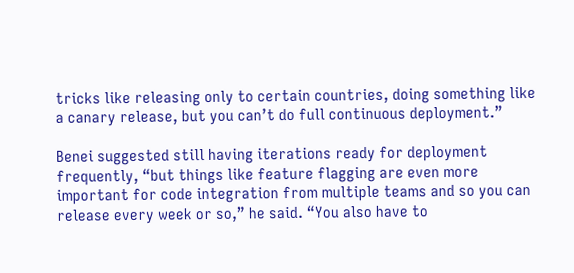tricks like releasing only to certain countries, doing something like a canary release, but you can’t do full continuous deployment.”

Benei suggested still having iterations ready for deployment frequently, “but things like feature flagging are even more important for code integration from multiple teams and so you can release every week or so,” he said. “You also have to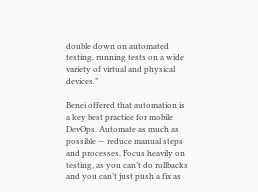double down on automated testing, running tests on a wide variety of virtual and physical devices.”

Benei offered that automation is a key best practice for mobile DevOps. Automate as much as possible — reduce manual steps and processes. Focus heavily on testing, as you can’t do rollbacks and you can’t just push a fix as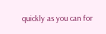quickly as you can for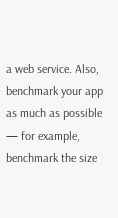a web service. Also, benchmark your app as much as possible — for example, benchmark the size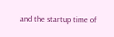and the startup time of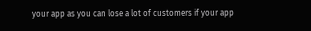your app as you can lose a lot of customers if your app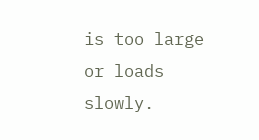is too large or loads slowly.